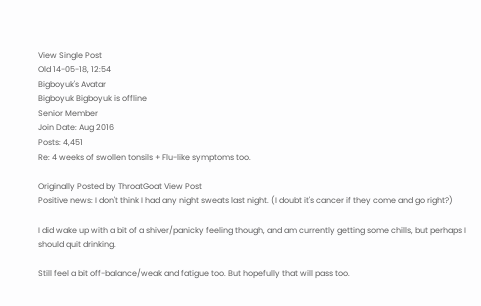View Single Post
Old 14-05-18, 12:54
Bigboyuk's Avatar
Bigboyuk Bigboyuk is offline
Senior Member
Join Date: Aug 2016
Posts: 4,451
Re: 4 weeks of swollen tonsils + Flu-like symptoms too.

Originally Posted by ThroatGoat View Post
Positive news: I don't think I had any night sweats last night. (I doubt it's cancer if they come and go right?)

I did wake up with a bit of a shiver/panicky feeling though, and am currently getting some chills, but perhaps I should quit drinking.

Still feel a bit off-balance/weak and fatigue too. But hopefully that will pass too.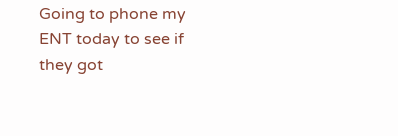Going to phone my ENT today to see if they got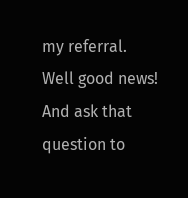my referral.
Well good news! And ask that question to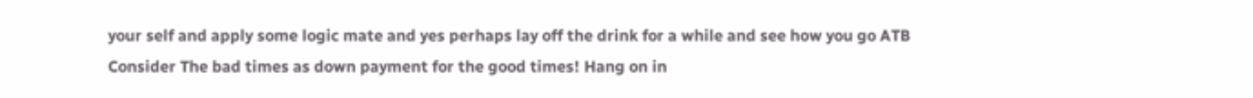your self and apply some logic mate and yes perhaps lay off the drink for a while and see how you go ATB
Consider The bad times as down payment for the good times! Hang on in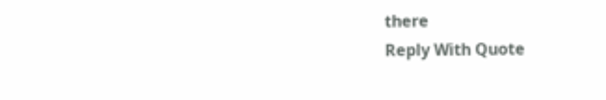there
Reply With Quote